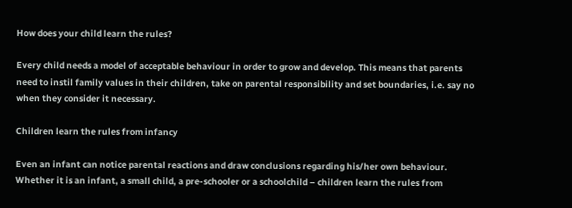How does your child learn the rules?

Every child needs a model of acceptable behaviour in order to grow and develop. This means that parents need to instil family values in their children, take on parental responsibility and set boundaries, i.e. say no when they consider it necessary.

Children learn the rules from infancy

Even an infant can notice parental reactions and draw conclusions regarding his/her own behaviour. Whether it is an infant, a small child, a pre-schooler or a schoolchild – children learn the rules from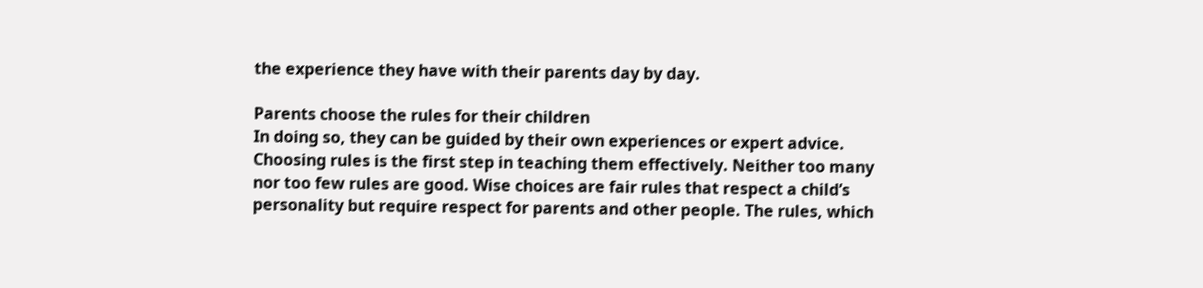the experience they have with their parents day by day.

Parents choose the rules for their children
In doing so, they can be guided by their own experiences or expert advice. Choosing rules is the first step in teaching them effectively. Neither too many nor too few rules are good. Wise choices are fair rules that respect a child’s personality but require respect for parents and other people. The rules, which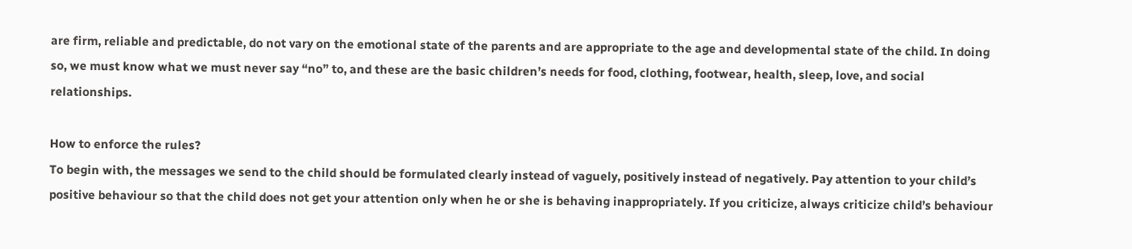are firm, reliable and predictable, do not vary on the emotional state of the parents and are appropriate to the age and developmental state of the child. In doing so, we must know what we must never say “no” to, and these are the basic children’s needs for food, clothing, footwear, health, sleep, love, and social relationships.

How to enforce the rules?
To begin with, the messages we send to the child should be formulated clearly instead of vaguely, positively instead of negatively. Pay attention to your child’s positive behaviour so that the child does not get your attention only when he or she is behaving inappropriately. If you criticize, always criticize child’s behaviour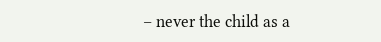– never the child as a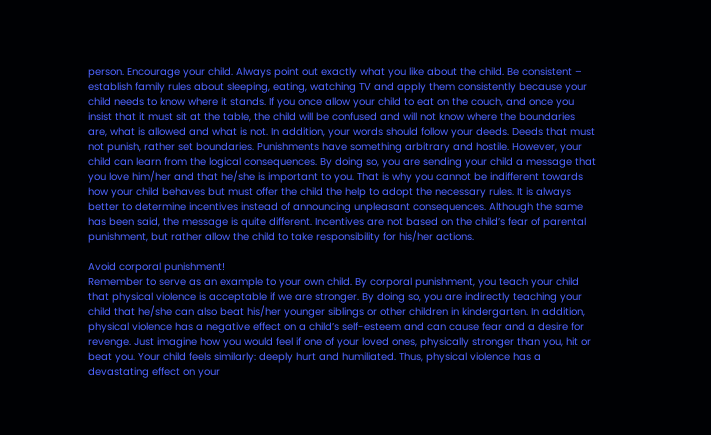person. Encourage your child. Always point out exactly what you like about the child. Be consistent – establish family rules about sleeping, eating, watching TV and apply them consistently because your child needs to know where it stands. If you once allow your child to eat on the couch, and once you insist that it must sit at the table, the child will be confused and will not know where the boundaries are, what is allowed and what is not. In addition, your words should follow your deeds. Deeds that must not punish, rather set boundaries. Punishments have something arbitrary and hostile. However, your child can learn from the logical consequences. By doing so, you are sending your child a message that you love him/her and that he/she is important to you. That is why you cannot be indifferent towards how your child behaves but must offer the child the help to adopt the necessary rules. It is always better to determine incentives instead of announcing unpleasant consequences. Although the same has been said, the message is quite different. Incentives are not based on the child’s fear of parental punishment, but rather allow the child to take responsibility for his/her actions.

Avoid corporal punishment!
Remember to serve as an example to your own child. By corporal punishment, you teach your child that physical violence is acceptable if we are stronger. By doing so, you are indirectly teaching your child that he/she can also beat his/her younger siblings or other children in kindergarten. In addition, physical violence has a negative effect on a child’s self-esteem and can cause fear and a desire for revenge. Just imagine how you would feel if one of your loved ones, physically stronger than you, hit or beat you. Your child feels similarly: deeply hurt and humiliated. Thus, physical violence has a devastating effect on your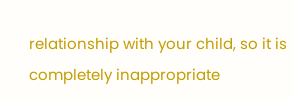relationship with your child, so it is completely inappropriate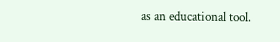as an educational tool.